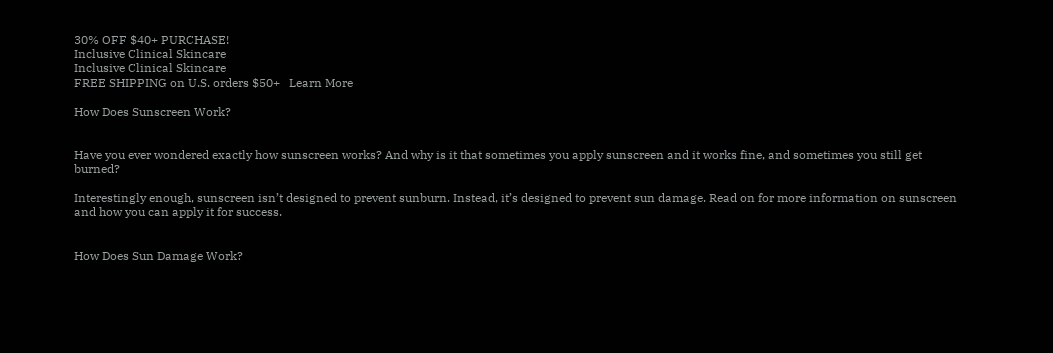30% OFF $40+ PURCHASE!
Inclusive Clinical Skincare
Inclusive Clinical Skincare
FREE SHIPPING on U.S. orders $50+   Learn More

How Does Sunscreen Work?


Have you ever wondered exactly how sunscreen works? And why is it that sometimes you apply sunscreen and it works fine, and sometimes you still get burned?

Interestingly enough, sunscreen isn’t designed to prevent sunburn. Instead, it’s designed to prevent sun damage. Read on for more information on sunscreen and how you can apply it for success.


How Does Sun Damage Work?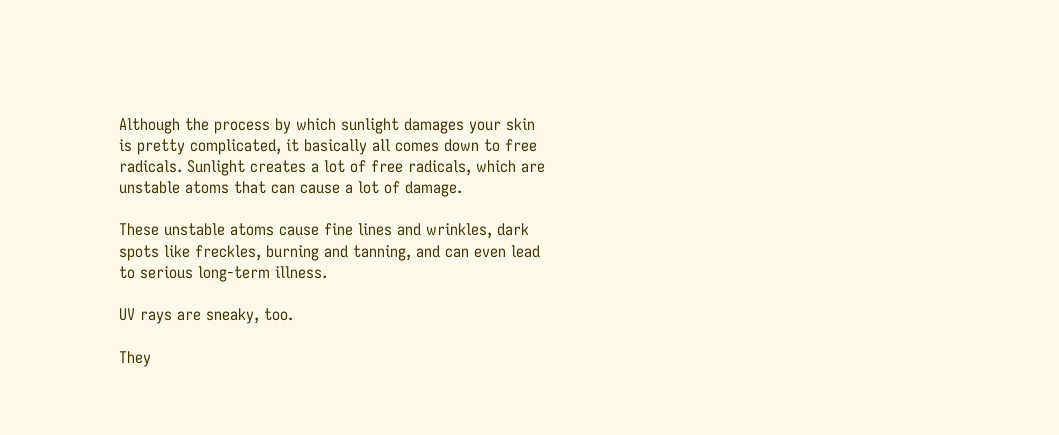Although the process by which sunlight damages your skin is pretty complicated, it basically all comes down to free radicals. Sunlight creates a lot of free radicals, which are unstable atoms that can cause a lot of damage.

These unstable atoms cause fine lines and wrinkles, dark spots like freckles, burning and tanning, and can even lead to serious long-term illness.

UV rays are sneaky, too.

They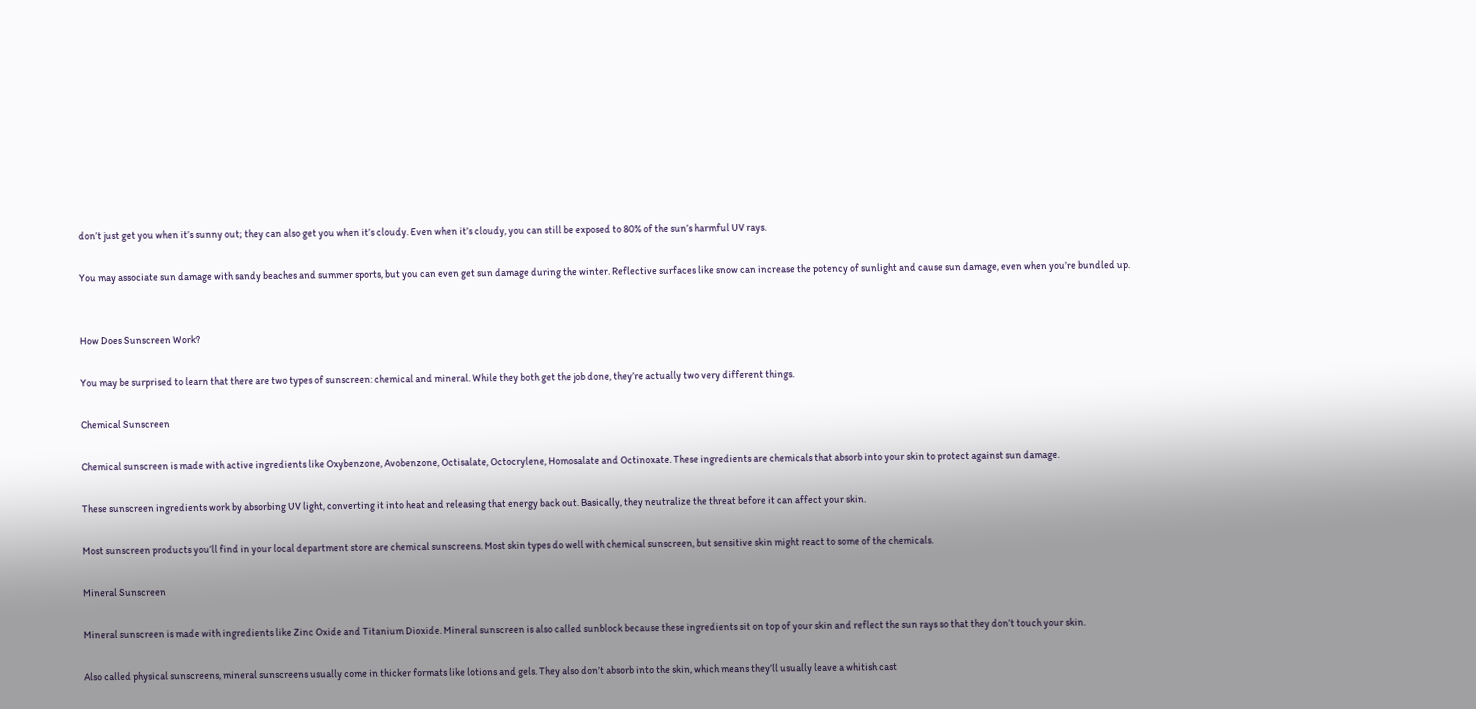don’t just get you when it’s sunny out; they can also get you when it’s cloudy. Even when it’s cloudy, you can still be exposed to 80% of the sun’s harmful UV rays.

You may associate sun damage with sandy beaches and summer sports, but you can even get sun damage during the winter. Reflective surfaces like snow can increase the potency of sunlight and cause sun damage, even when you’re bundled up.


How Does Sunscreen Work?

You may be surprised to learn that there are two types of sunscreen: chemical and mineral. While they both get the job done, they’re actually two very different things.

Chemical Sunscreen

Chemical sunscreen is made with active ingredients like Oxybenzone, Avobenzone, Octisalate, Octocrylene, Homosalate and Octinoxate. These ingredients are chemicals that absorb into your skin to protect against sun damage.

These sunscreen ingredients work by absorbing UV light, converting it into heat and releasing that energy back out. Basically, they neutralize the threat before it can affect your skin.

Most sunscreen products you’ll find in your local department store are chemical sunscreens. Most skin types do well with chemical sunscreen, but sensitive skin might react to some of the chemicals.

Mineral Sunscreen

Mineral sunscreen is made with ingredients like Zinc Oxide and Titanium Dioxide. Mineral sunscreen is also called sunblock because these ingredients sit on top of your skin and reflect the sun rays so that they don’t touch your skin.

Also called physical sunscreens, mineral sunscreens usually come in thicker formats like lotions and gels. They also don’t absorb into the skin, which means they’ll usually leave a whitish cast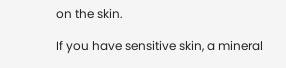on the skin.

If you have sensitive skin, a mineral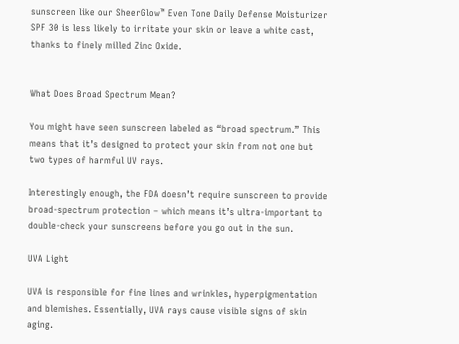sunscreen like our SheerGlow™ Even Tone Daily Defense Moisturizer SPF 30 is less likely to irritate your skin or leave a white cast, thanks to finely milled Zinc Oxide.


What Does Broad Spectrum Mean?

You might have seen sunscreen labeled as “broad spectrum.” This means that it’s designed to protect your skin from not one but two types of harmful UV rays.

Interestingly enough, the FDA doesn’t require sunscreen to provide broad-spectrum protection – which means it’s ultra-important to double-check your sunscreens before you go out in the sun.

UVA Light

UVA is responsible for fine lines and wrinkles, hyperpigmentation and blemishes. Essentially, UVA rays cause visible signs of skin aging.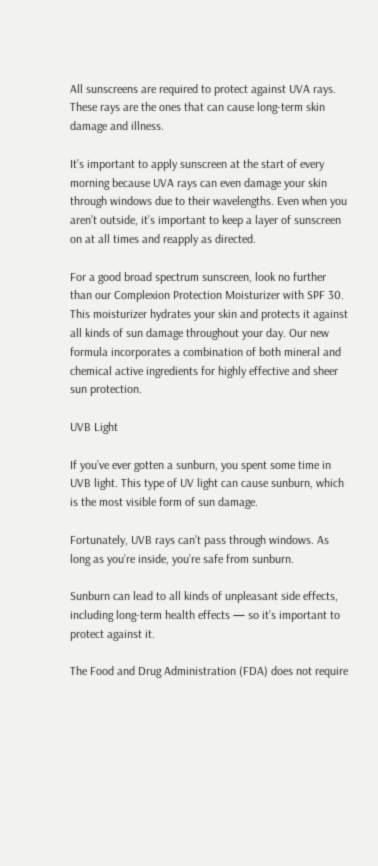All sunscreens are required to protect against UVA rays. These rays are the ones that can cause long-term skin damage and illness.

It’s important to apply sunscreen at the start of every morning because UVA rays can even damage your skin through windows due to their wavelengths. Even when you aren’t outside, it’s important to keep a layer of sunscreen on at all times and reapply as directed.

For a good broad spectrum sunscreen, look no further than our Complexion Protection Moisturizer with SPF 30. This moisturizer hydrates your skin and protects it against all kinds of sun damage throughout your day. Our new formula incorporates a combination of both mineral and chemical active ingredients for highly effective and sheer sun protection.

UVB Light

If you’ve ever gotten a sunburn, you spent some time in UVB light. This type of UV light can cause sunburn, which is the most visible form of sun damage.

Fortunately, UVB rays can’t pass through windows. As long as you’re inside, you’re safe from sunburn.

Sunburn can lead to all kinds of unpleasant side effects, including long-term health effects — so it’s important to protect against it.

The Food and Drug Administration (FDA) does not require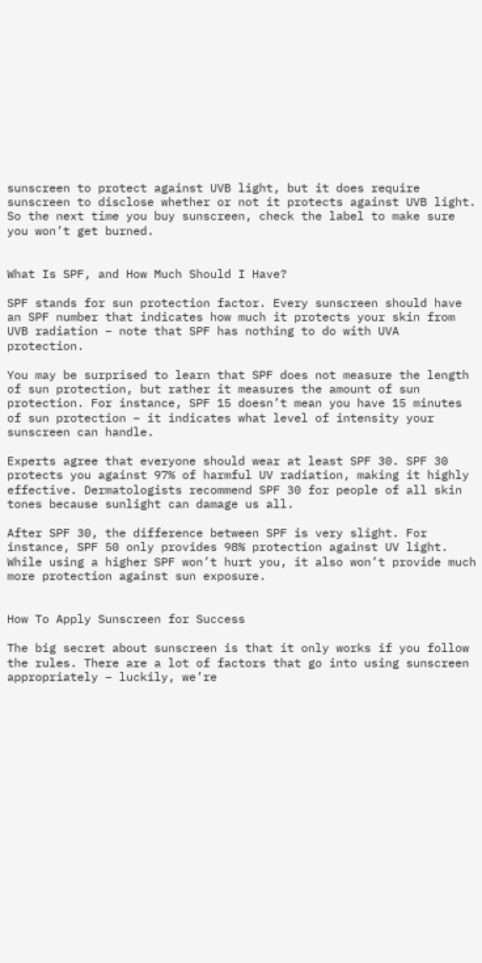sunscreen to protect against UVB light, but it does require sunscreen to disclose whether or not it protects against UVB light. So the next time you buy sunscreen, check the label to make sure you won’t get burned.


What Is SPF, and How Much Should I Have?

SPF stands for sun protection factor. Every sunscreen should have an SPF number that indicates how much it protects your skin from UVB radiation – note that SPF has nothing to do with UVA protection.

You may be surprised to learn that SPF does not measure the length of sun protection, but rather it measures the amount of sun protection. For instance, SPF 15 doesn’t mean you have 15 minutes of sun protection – it indicates what level of intensity your sunscreen can handle.

Experts agree that everyone should wear at least SPF 30. SPF 30 protects you against 97% of harmful UV radiation, making it highly effective. Dermatologists recommend SPF 30 for people of all skin tones because sunlight can damage us all.

After SPF 30, the difference between SPF is very slight. For instance, SPF 50 only provides 98% protection against UV light. While using a higher SPF won’t hurt you, it also won’t provide much more protection against sun exposure.


How To Apply Sunscreen for Success

The big secret about sunscreen is that it only works if you follow the rules. There are a lot of factors that go into using sunscreen appropriately – luckily, we’re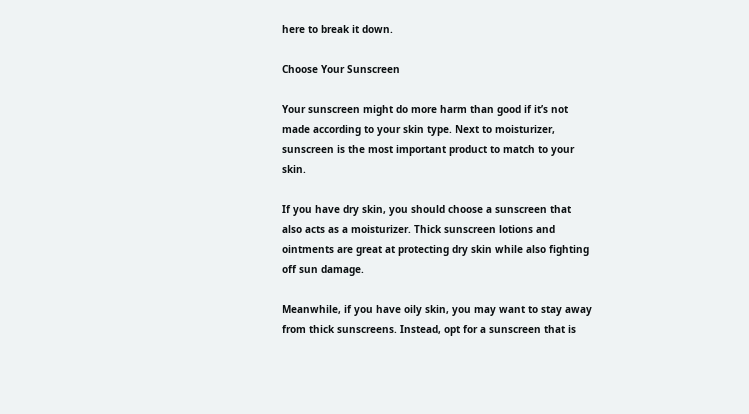here to break it down.

Choose Your Sunscreen

Your sunscreen might do more harm than good if it’s not made according to your skin type. Next to moisturizer, sunscreen is the most important product to match to your skin.

If you have dry skin, you should choose a sunscreen that also acts as a moisturizer. Thick sunscreen lotions and ointments are great at protecting dry skin while also fighting off sun damage.

Meanwhile, if you have oily skin, you may want to stay away from thick sunscreens. Instead, opt for a sunscreen that is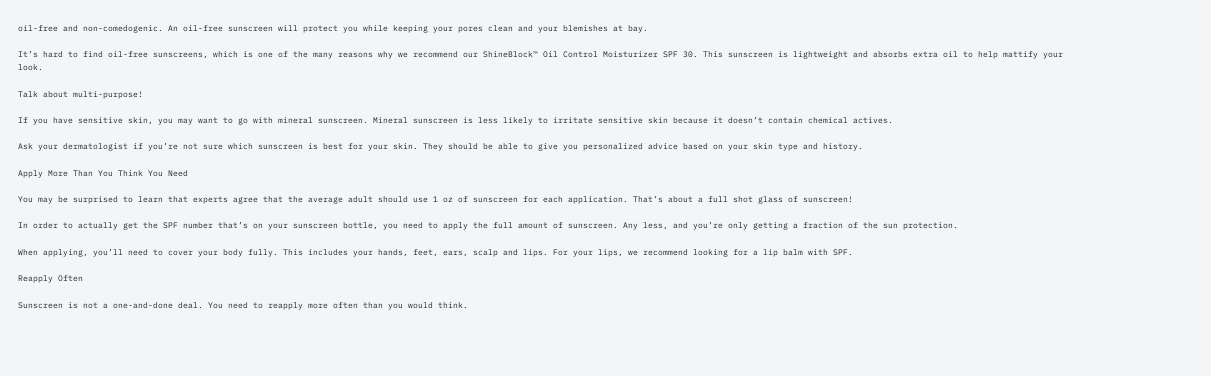oil-free and non-comedogenic. An oil-free sunscreen will protect you while keeping your pores clean and your blemishes at bay.

It’s hard to find oil-free sunscreens, which is one of the many reasons why we recommend our ShineBlock™ Oil Control Moisturizer SPF 30. This sunscreen is lightweight and absorbs extra oil to help mattify your look.

Talk about multi-purpose!

If you have sensitive skin, you may want to go with mineral sunscreen. Mineral sunscreen is less likely to irritate sensitive skin because it doesn’t contain chemical actives.

Ask your dermatologist if you’re not sure which sunscreen is best for your skin. They should be able to give you personalized advice based on your skin type and history.

Apply More Than You Think You Need

You may be surprised to learn that experts agree that the average adult should use 1 oz of sunscreen for each application. That’s about a full shot glass of sunscreen!

In order to actually get the SPF number that’s on your sunscreen bottle, you need to apply the full amount of sunscreen. Any less, and you’re only getting a fraction of the sun protection.

When applying, you’ll need to cover your body fully. This includes your hands, feet, ears, scalp and lips. For your lips, we recommend looking for a lip balm with SPF.

Reapply Often

Sunscreen is not a one-and-done deal. You need to reapply more often than you would think.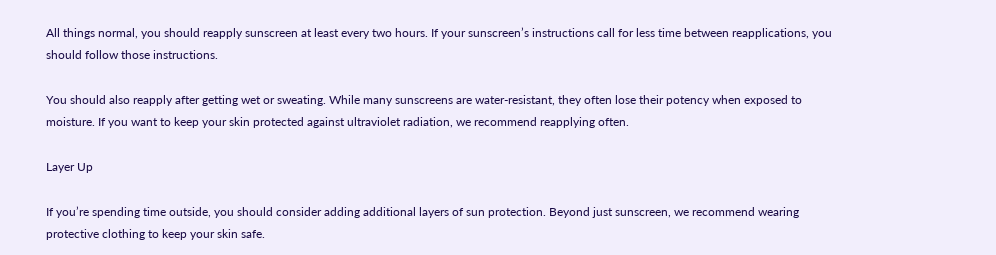All things normal, you should reapply sunscreen at least every two hours. If your sunscreen’s instructions call for less time between reapplications, you should follow those instructions.

You should also reapply after getting wet or sweating. While many sunscreens are water-resistant, they often lose their potency when exposed to moisture. If you want to keep your skin protected against ultraviolet radiation, we recommend reapplying often.

Layer Up

If you’re spending time outside, you should consider adding additional layers of sun protection. Beyond just sunscreen, we recommend wearing protective clothing to keep your skin safe.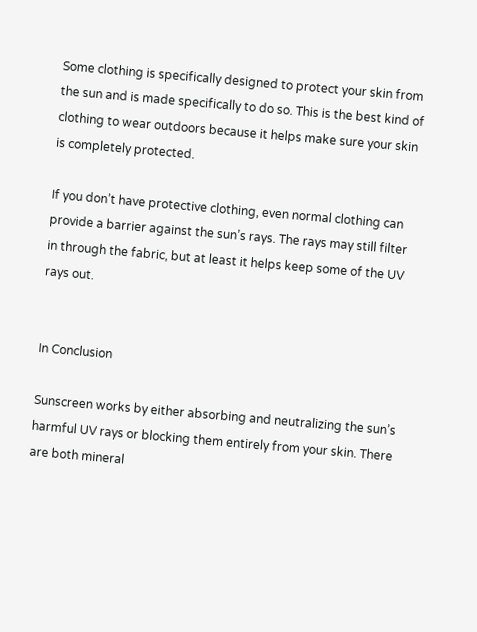Some clothing is specifically designed to protect your skin from the sun and is made specifically to do so. This is the best kind of clothing to wear outdoors because it helps make sure your skin is completely protected.

If you don’t have protective clothing, even normal clothing can provide a barrier against the sun’s rays. The rays may still filter in through the fabric, but at least it helps keep some of the UV rays out.


In Conclusion

Sunscreen works by either absorbing and neutralizing the sun’s harmful UV rays or blocking them entirely from your skin. There are both mineral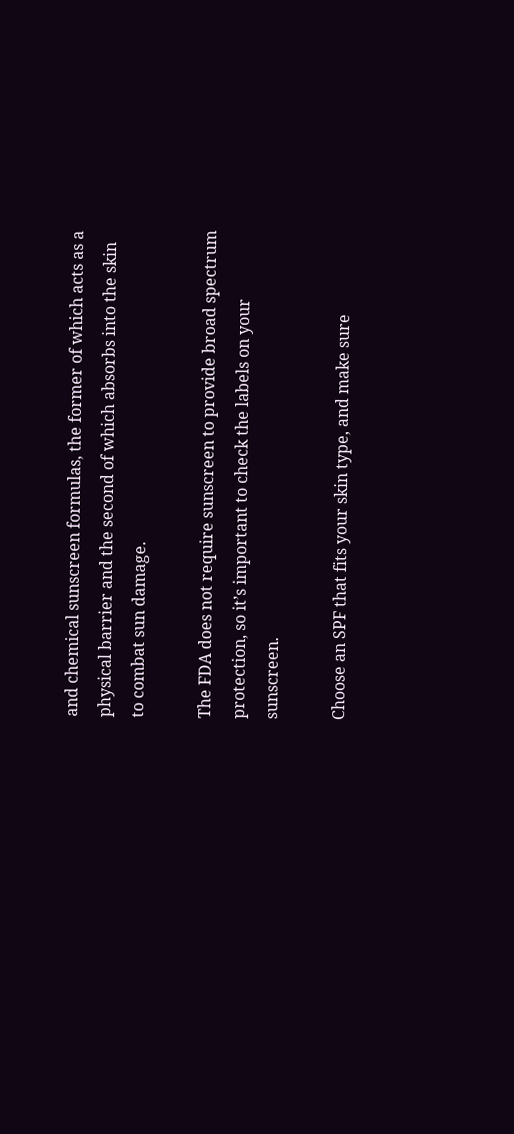and chemical sunscreen formulas, the former of which acts as a physical barrier and the second of which absorbs into the skin to combat sun damage.

The FDA does not require sunscreen to provide broad spectrum protection, so it’s important to check the labels on your sunscreen.

Choose an SPF that fits your skin type, and make sure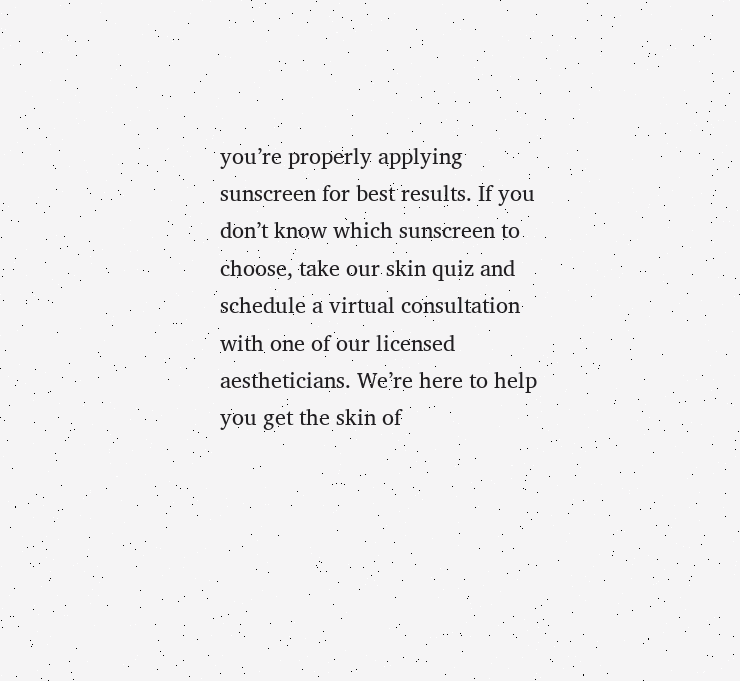you’re properly applying sunscreen for best results. If you don’t know which sunscreen to choose, take our skin quiz and schedule a virtual consultation with one of our licensed aestheticians. We’re here to help you get the skin of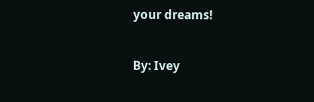your dreams!

By: Ivey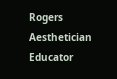Rogers Aesthetician Educator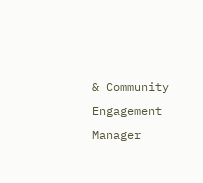& Community
Engagement Manager